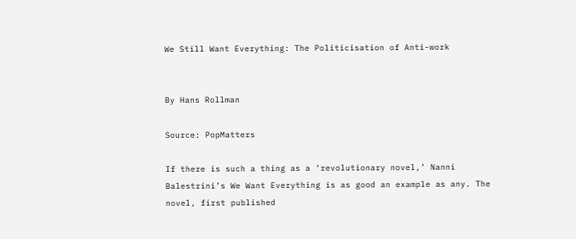We Still Want Everything: The Politicisation of Anti-work


By Hans Rollman

Source: PopMatters

If there is such a thing as a ‘revolutionary novel,’ Nanni Balestrini’s We Want Everything is as good an example as any. The novel, first published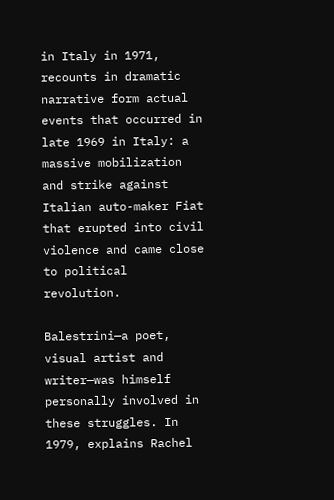in Italy in 1971, recounts in dramatic narrative form actual events that occurred in late 1969 in Italy: a massive mobilization and strike against Italian auto-maker Fiat that erupted into civil violence and came close to political revolution.

Balestrini—a poet, visual artist and writer—was himself personally involved in these struggles. In 1979, explains Rachel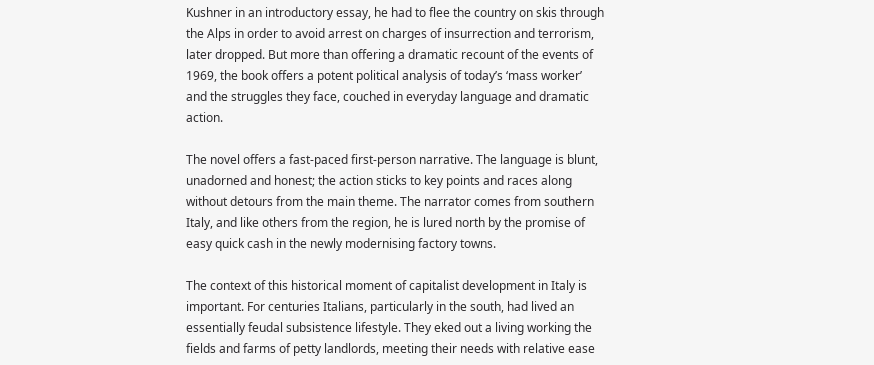Kushner in an introductory essay, he had to flee the country on skis through the Alps in order to avoid arrest on charges of insurrection and terrorism, later dropped. But more than offering a dramatic recount of the events of 1969, the book offers a potent political analysis of today’s ‘mass worker’ and the struggles they face, couched in everyday language and dramatic action.

The novel offers a fast-paced first-person narrative. The language is blunt, unadorned and honest; the action sticks to key points and races along without detours from the main theme. The narrator comes from southern Italy, and like others from the region, he is lured north by the promise of easy quick cash in the newly modernising factory towns.

The context of this historical moment of capitalist development in Italy is important. For centuries Italians, particularly in the south, had lived an essentially feudal subsistence lifestyle. They eked out a living working the fields and farms of petty landlords, meeting their needs with relative ease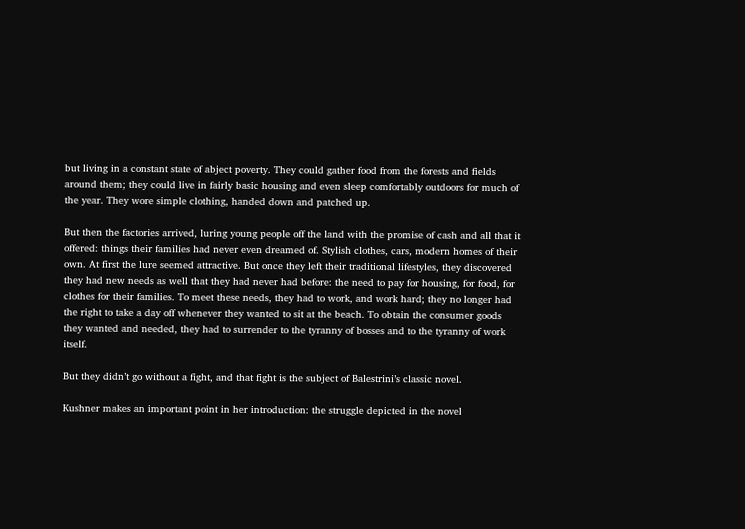but living in a constant state of abject poverty. They could gather food from the forests and fields around them; they could live in fairly basic housing and even sleep comfortably outdoors for much of the year. They wore simple clothing, handed down and patched up.

But then the factories arrived, luring young people off the land with the promise of cash and all that it offered: things their families had never even dreamed of. Stylish clothes, cars, modern homes of their own. At first the lure seemed attractive. But once they left their traditional lifestyles, they discovered they had new needs as well that they had never had before: the need to pay for housing, for food, for clothes for their families. To meet these needs, they had to work, and work hard; they no longer had the right to take a day off whenever they wanted to sit at the beach. To obtain the consumer goods they wanted and needed, they had to surrender to the tyranny of bosses and to the tyranny of work itself.

But they didn’t go without a fight, and that fight is the subject of Balestrini’s classic novel.

Kushner makes an important point in her introduction: the struggle depicted in the novel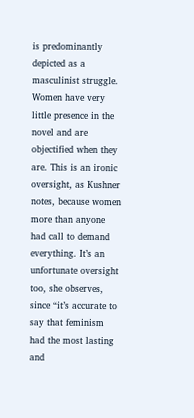is predominantly depicted as a masculinist struggle. Women have very little presence in the novel and are objectified when they are. This is an ironic oversight, as Kushner notes, because women more than anyone had call to demand everything. It’s an unfortunate oversight too, she observes, since “it’s accurate to say that feminism had the most lasting and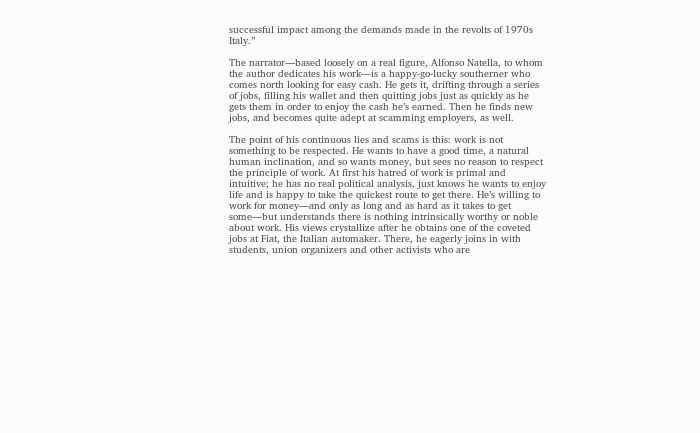successful impact among the demands made in the revolts of 1970s Italy.”

The narrator—based loosely on a real figure, Alfonso Natella, to whom the author dedicates his work—is a happy-go-lucky southerner who comes north looking for easy cash. He gets it, drifting through a series of jobs, filling his wallet and then quitting jobs just as quickly as he gets them in order to enjoy the cash he’s earned. Then he finds new jobs, and becomes quite adept at scamming employers, as well.

The point of his continuous lies and scams is this: work is not something to be respected. He wants to have a good time, a natural human inclination, and so wants money, but sees no reason to respect the principle of work. At first his hatred of work is primal and intuitive; he has no real political analysis, just knows he wants to enjoy life and is happy to take the quickest route to get there. He’s willing to work for money—and only as long and as hard as it takes to get some—but understands there is nothing intrinsically worthy or noble about work. His views crystallize after he obtains one of the coveted jobs at Fiat, the Italian automaker. There, he eagerly joins in with students, union organizers and other activists who are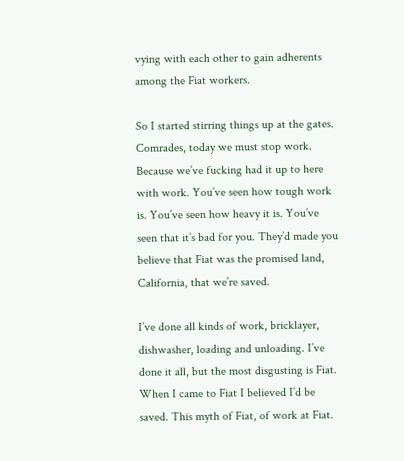vying with each other to gain adherents among the Fiat workers.

So I started stirring things up at the gates. Comrades, today we must stop work. Because we’ve fucking had it up to here with work. You’ve seen how tough work is. You’ve seen how heavy it is. You’ve seen that it’s bad for you. They’d made you believe that Fiat was the promised land, California, that we’re saved.

I’ve done all kinds of work, bricklayer, dishwasher, loading and unloading. I’ve done it all, but the most disgusting is Fiat. When I came to Fiat I believed I’d be saved. This myth of Fiat, of work at Fiat.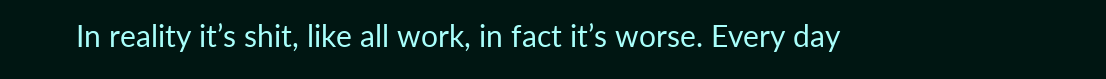In reality it’s shit, like all work, in fact it’s worse. Every day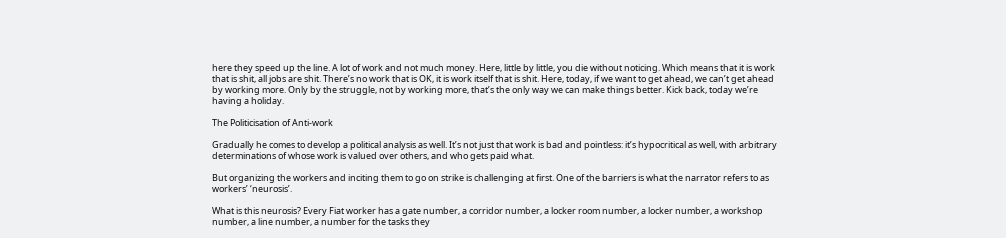here they speed up the line. A lot of work and not much money. Here, little by little, you die without noticing. Which means that it is work that is shit, all jobs are shit. There’s no work that is OK, it is work itself that is shit. Here, today, if we want to get ahead, we can’t get ahead by working more. Only by the struggle, not by working more, that’s the only way we can make things better. Kick back, today we’re having a holiday.

The Politicisation of Anti-work

Gradually he comes to develop a political analysis as well. It’s not just that work is bad and pointless: it’s hypocritical as well, with arbitrary determinations of whose work is valued over others, and who gets paid what.

But organizing the workers and inciting them to go on strike is challenging at first. One of the barriers is what the narrator refers to as workers’ ‘neurosis’.

What is this neurosis? Every Fiat worker has a gate number, a corridor number, a locker room number, a locker number, a workshop number, a line number, a number for the tasks they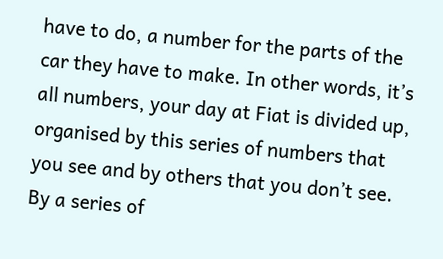have to do, a number for the parts of the car they have to make. In other words, it’s all numbers, your day at Fiat is divided up, organised by this series of numbers that you see and by others that you don’t see. By a series of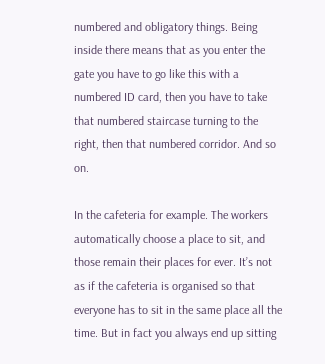numbered and obligatory things. Being inside there means that as you enter the gate you have to go like this with a numbered ID card, then you have to take that numbered staircase turning to the right, then that numbered corridor. And so on.

In the cafeteria for example. The workers automatically choose a place to sit, and those remain their places for ever. It’s not as if the cafeteria is organised so that everyone has to sit in the same place all the time. But in fact you always end up sitting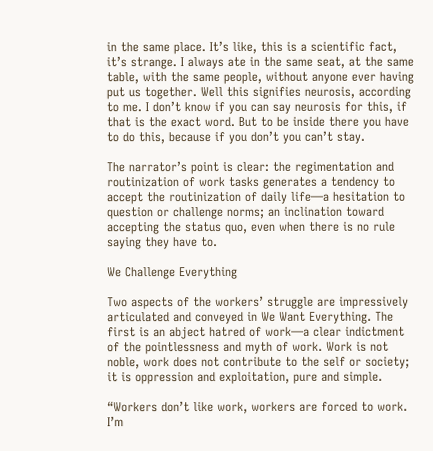in the same place. It’s like, this is a scientific fact, it’s strange. I always ate in the same seat, at the same table, with the same people, without anyone ever having put us together. Well this signifies neurosis, according to me. I don’t know if you can say neurosis for this, if that is the exact word. But to be inside there you have to do this, because if you don’t you can’t stay.

The narrator’s point is clear: the regimentation and routinization of work tasks generates a tendency to accept the routinization of daily life—a hesitation to question or challenge norms; an inclination toward accepting the status quo, even when there is no rule saying they have to.

We Challenge Everything

Two aspects of the workers’ struggle are impressively articulated and conveyed in We Want Everything. The first is an abject hatred of work—a clear indictment of the pointlessness and myth of work. Work is not noble, work does not contribute to the self or society; it is oppression and exploitation, pure and simple.

“Workers don’t like work, workers are forced to work. I’m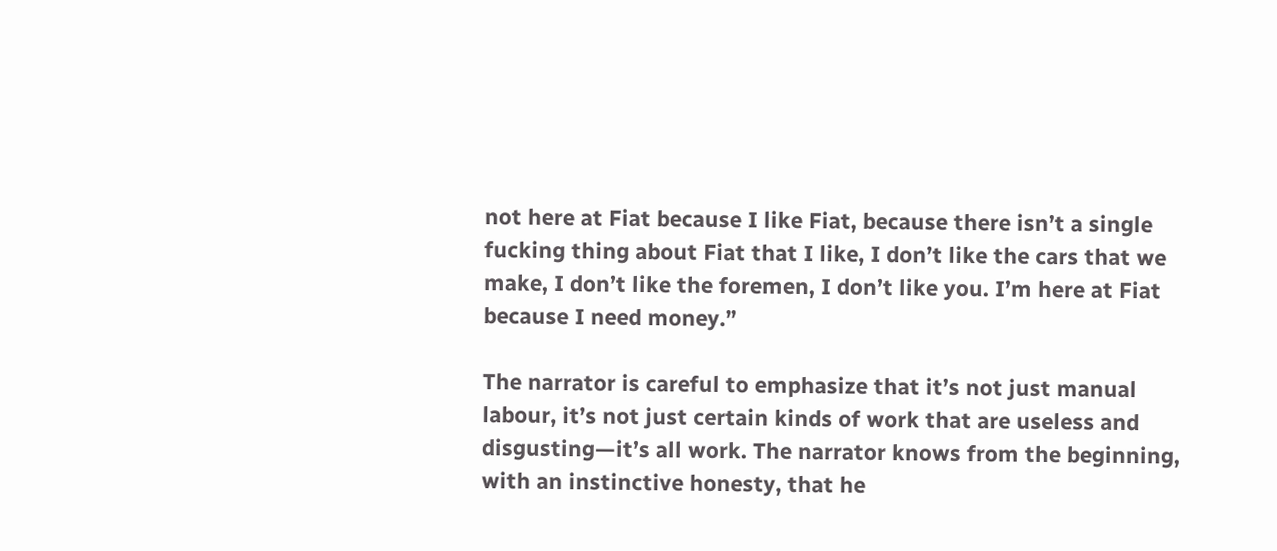not here at Fiat because I like Fiat, because there isn’t a single fucking thing about Fiat that I like, I don’t like the cars that we make, I don’t like the foremen, I don’t like you. I’m here at Fiat because I need money.”

The narrator is careful to emphasize that it’s not just manual labour, it’s not just certain kinds of work that are useless and disgusting—it’s all work. The narrator knows from the beginning, with an instinctive honesty, that he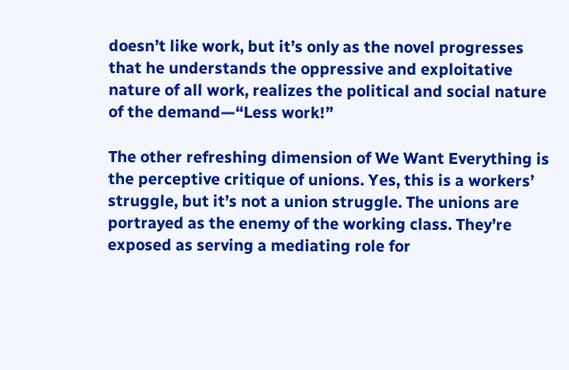doesn’t like work, but it’s only as the novel progresses that he understands the oppressive and exploitative nature of all work, realizes the political and social nature of the demand—“Less work!”

The other refreshing dimension of We Want Everything is the perceptive critique of unions. Yes, this is a workers’ struggle, but it’s not a union struggle. The unions are portrayed as the enemy of the working class. They’re exposed as serving a mediating role for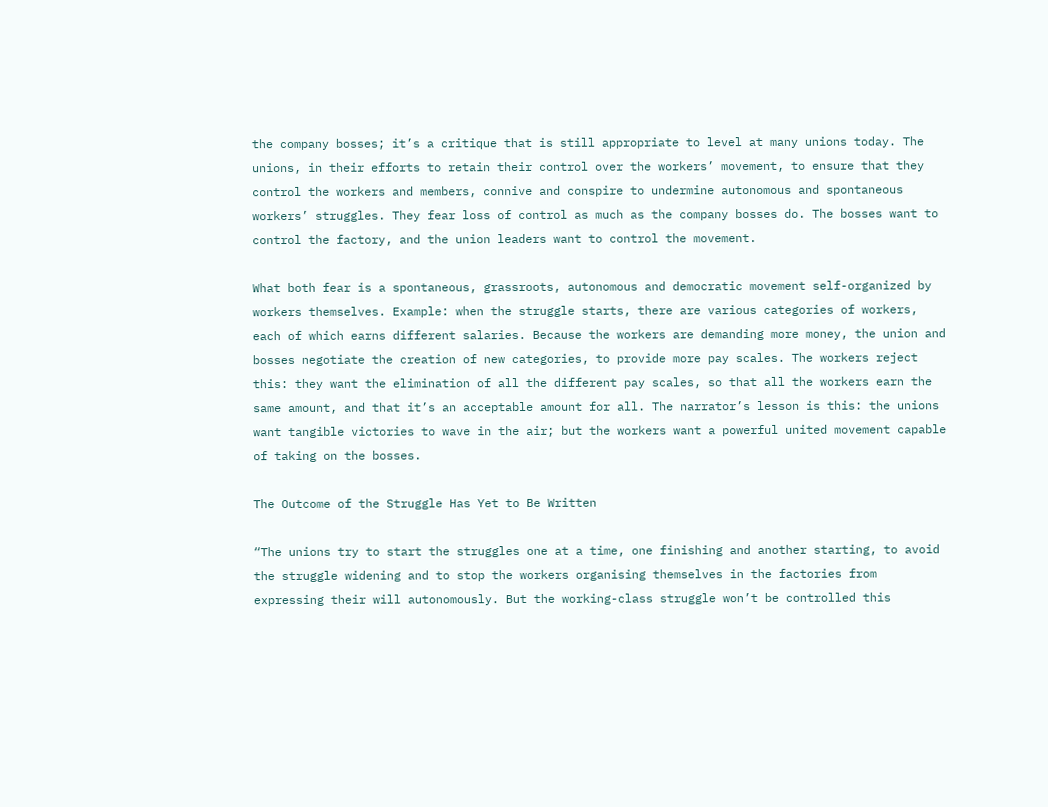the company bosses; it’s a critique that is still appropriate to level at many unions today. The unions, in their efforts to retain their control over the workers’ movement, to ensure that they control the workers and members, connive and conspire to undermine autonomous and spontaneous workers’ struggles. They fear loss of control as much as the company bosses do. The bosses want to control the factory, and the union leaders want to control the movement.

What both fear is a spontaneous, grassroots, autonomous and democratic movement self-organized by workers themselves. Example: when the struggle starts, there are various categories of workers, each of which earns different salaries. Because the workers are demanding more money, the union and bosses negotiate the creation of new categories, to provide more pay scales. The workers reject this: they want the elimination of all the different pay scales, so that all the workers earn the same amount, and that it’s an acceptable amount for all. The narrator’s lesson is this: the unions want tangible victories to wave in the air; but the workers want a powerful united movement capable of taking on the bosses.

The Outcome of the Struggle Has Yet to Be Written

“The unions try to start the struggles one at a time, one finishing and another starting, to avoid the struggle widening and to stop the workers organising themselves in the factories from expressing their will autonomously. But the working-class struggle won’t be controlled this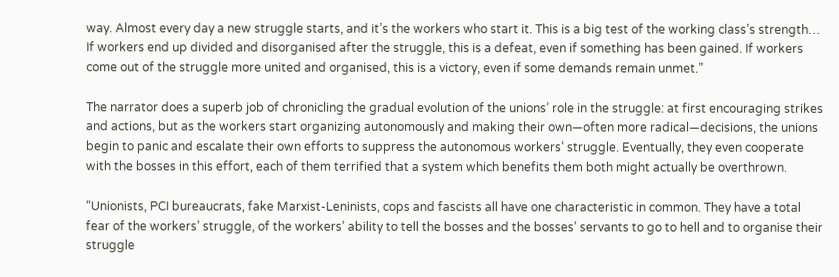way. Almost every day a new struggle starts, and it’s the workers who start it. This is a big test of the working class’s strength… If workers end up divided and disorganised after the struggle, this is a defeat, even if something has been gained. If workers come out of the struggle more united and organised, this is a victory, even if some demands remain unmet.”

The narrator does a superb job of chronicling the gradual evolution of the unions’ role in the struggle: at first encouraging strikes and actions, but as the workers start organizing autonomously and making their own—often more radical—decisions, the unions begin to panic and escalate their own efforts to suppress the autonomous workers’ struggle. Eventually, they even cooperate with the bosses in this effort, each of them terrified that a system which benefits them both might actually be overthrown.

“Unionists, PCI bureaucrats, fake Marxist-Leninists, cops and fascists all have one characteristic in common. They have a total fear of the workers’ struggle, of the workers’ ability to tell the bosses and the bosses’ servants to go to hell and to organise their struggle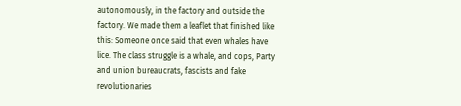autonomously, in the factory and outside the factory. We made them a leaflet that finished like this: Someone once said that even whales have lice. The class struggle is a whale, and cops, Party and union bureaucrats, fascists and fake revolutionaries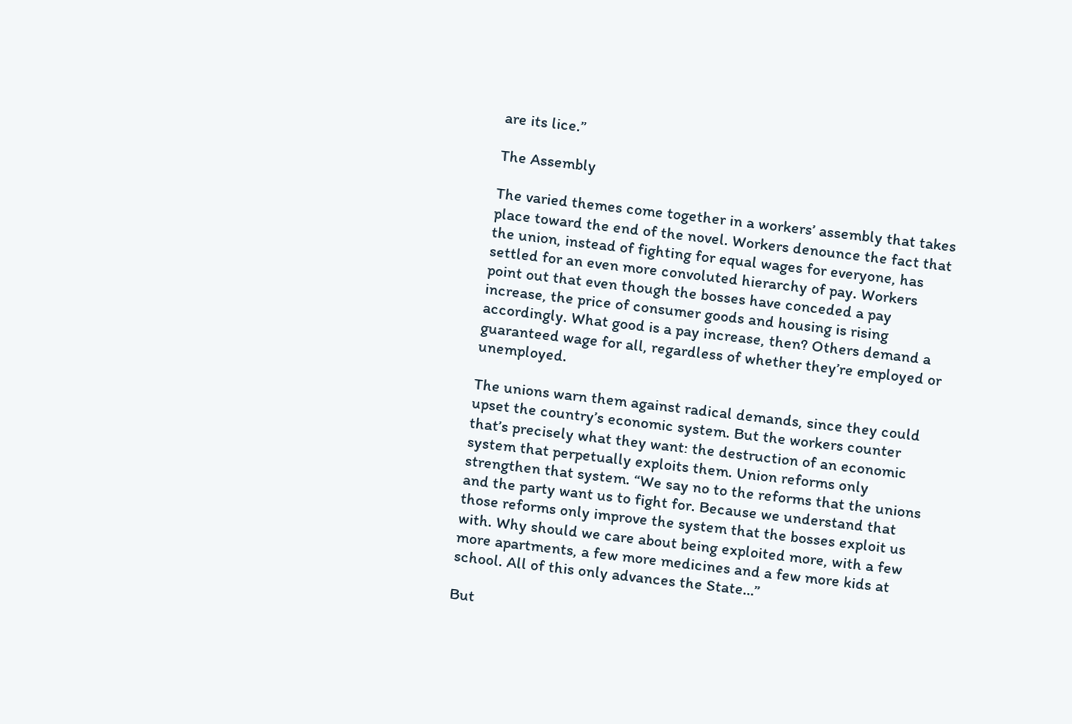are its lice.”

The Assembly

The varied themes come together in a workers’ assembly that takes place toward the end of the novel. Workers denounce the fact that the union, instead of fighting for equal wages for everyone, has settled for an even more convoluted hierarchy of pay. Workers point out that even though the bosses have conceded a pay increase, the price of consumer goods and housing is rising accordingly. What good is a pay increase, then? Others demand a guaranteed wage for all, regardless of whether they’re employed or unemployed.

The unions warn them against radical demands, since they could upset the country’s economic system. But the workers counter that’s precisely what they want: the destruction of an economic system that perpetually exploits them. Union reforms only strengthen that system. “We say no to the reforms that the unions and the party want us to fight for. Because we understand that those reforms only improve the system that the bosses exploit us with. Why should we care about being exploited more, with a few more apartments, a few more medicines and a few more kids at school. All of this only advances the State…”

But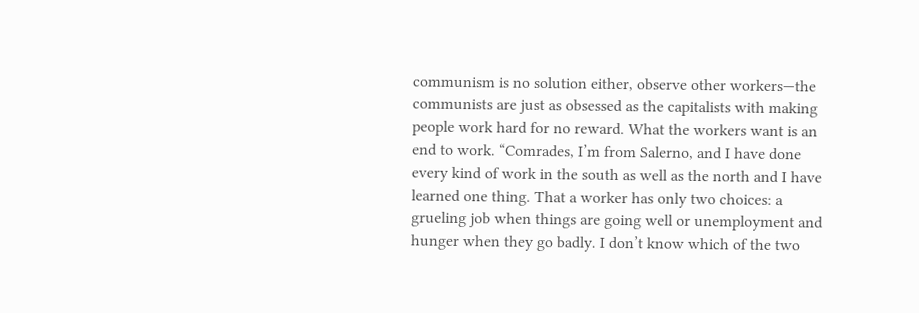communism is no solution either, observe other workers—the communists are just as obsessed as the capitalists with making people work hard for no reward. What the workers want is an end to work. “Comrades, I’m from Salerno, and I have done every kind of work in the south as well as the north and I have learned one thing. That a worker has only two choices: a grueling job when things are going well or unemployment and hunger when they go badly. I don’t know which of the two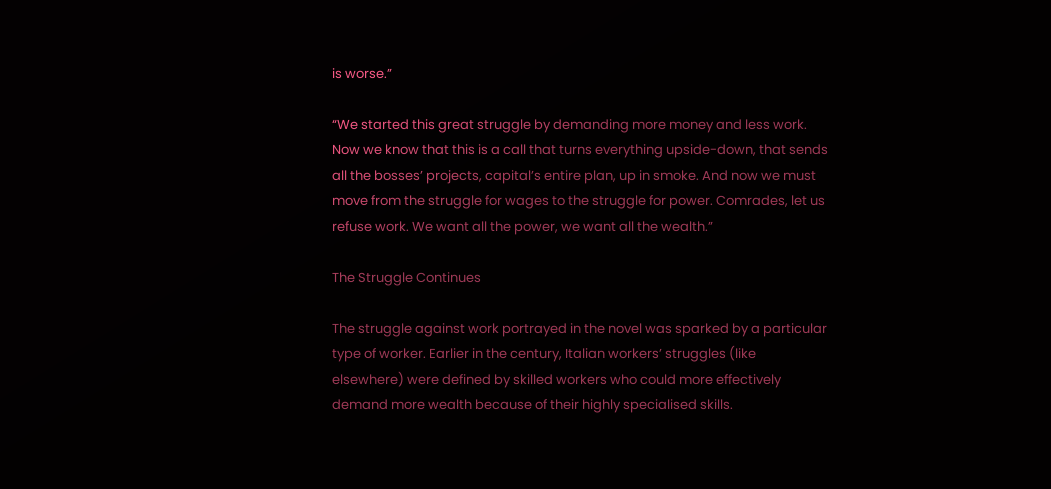is worse.”

“We started this great struggle by demanding more money and less work. Now we know that this is a call that turns everything upside-down, that sends all the bosses’ projects, capital’s entire plan, up in smoke. And now we must move from the struggle for wages to the struggle for power. Comrades, let us refuse work. We want all the power, we want all the wealth.”

The Struggle Continues

The struggle against work portrayed in the novel was sparked by a particular type of worker. Earlier in the century, Italian workers’ struggles (like elsewhere) were defined by skilled workers who could more effectively demand more wealth because of their highly specialised skills.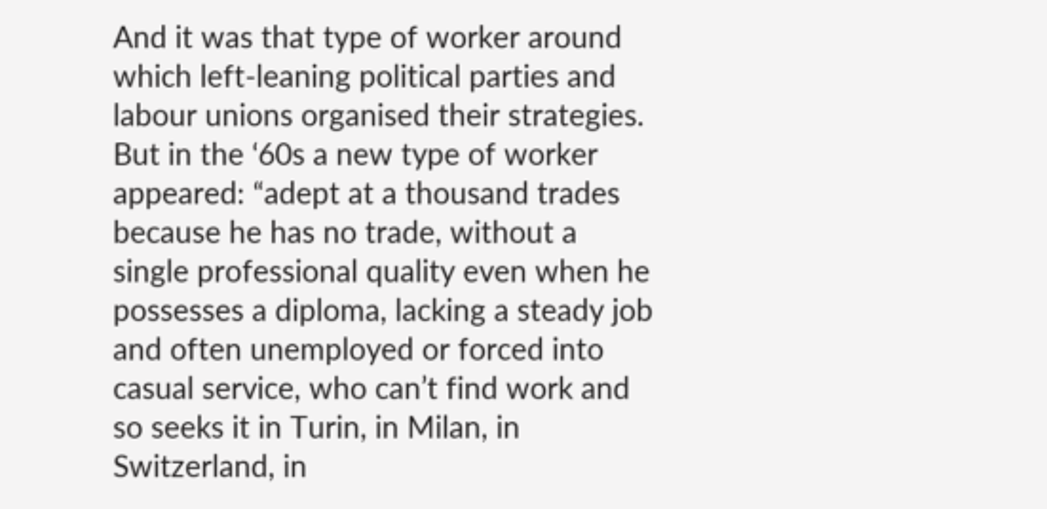And it was that type of worker around which left-leaning political parties and labour unions organised their strategies. But in the ‘60s a new type of worker appeared: “adept at a thousand trades because he has no trade, without a single professional quality even when he possesses a diploma, lacking a steady job and often unemployed or forced into casual service, who can’t find work and so seeks it in Turin, in Milan, in Switzerland, in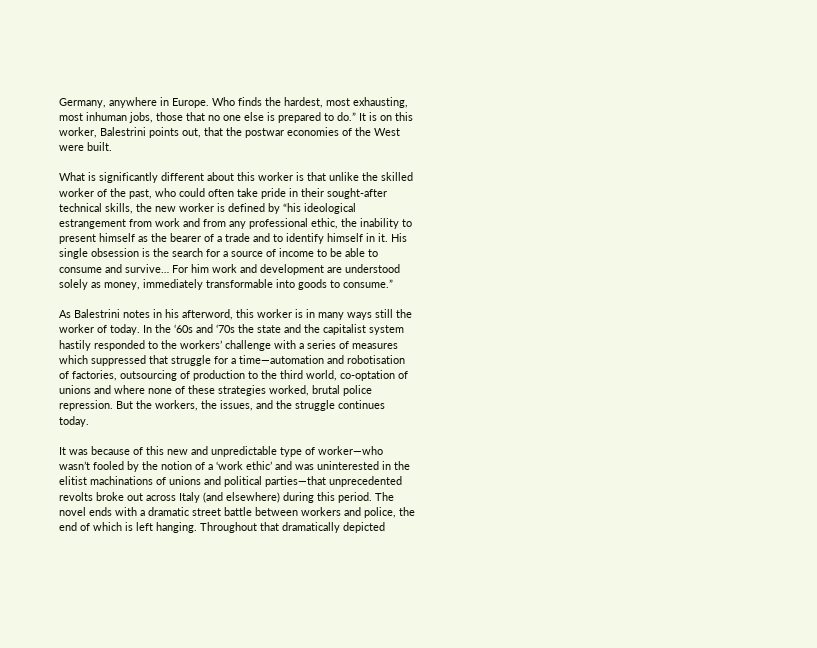Germany, anywhere in Europe. Who finds the hardest, most exhausting, most inhuman jobs, those that no one else is prepared to do.” It is on this worker, Balestrini points out, that the postwar economies of the West were built.

What is significantly different about this worker is that unlike the skilled worker of the past, who could often take pride in their sought-after technical skills, the new worker is defined by “his ideological estrangement from work and from any professional ethic, the inability to present himself as the bearer of a trade and to identify himself in it. His single obsession is the search for a source of income to be able to consume and survive… For him work and development are understood solely as money, immediately transformable into goods to consume.”

As Balestrini notes in his afterword, this worker is in many ways still the worker of today. In the ‘60s and ‘70s the state and the capitalist system hastily responded to the workers’ challenge with a series of measures which suppressed that struggle for a time—automation and robotisation of factories, outsourcing of production to the third world, co-optation of unions and where none of these strategies worked, brutal police repression. But the workers, the issues, and the struggle continues today.

It was because of this new and unpredictable type of worker—who wasn’t fooled by the notion of a ‘work ethic’ and was uninterested in the elitist machinations of unions and political parties—that unprecedented revolts broke out across Italy (and elsewhere) during this period. The novel ends with a dramatic street battle between workers and police, the end of which is left hanging. Throughout that dramatically depicted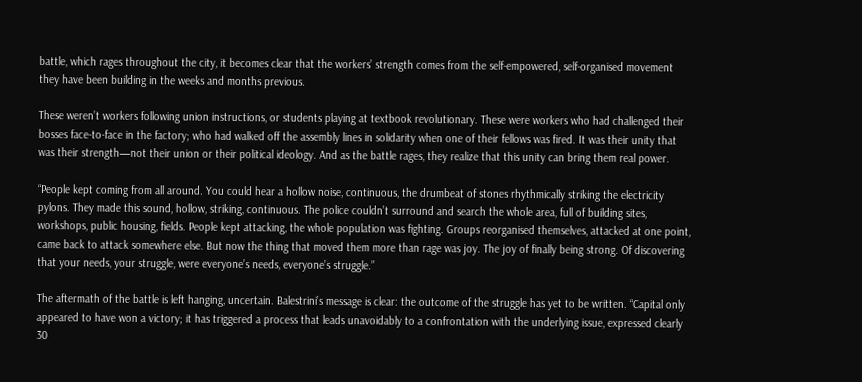battle, which rages throughout the city, it becomes clear that the workers’ strength comes from the self-empowered, self-organised movement they have been building in the weeks and months previous.

These weren’t workers following union instructions, or students playing at textbook revolutionary. These were workers who had challenged their bosses face-to-face in the factory; who had walked off the assembly lines in solidarity when one of their fellows was fired. It was their unity that was their strength—not their union or their political ideology. And as the battle rages, they realize that this unity can bring them real power.

“People kept coming from all around. You could hear a hollow noise, continuous, the drumbeat of stones rhythmically striking the electricity pylons. They made this sound, hollow, striking, continuous. The police couldn’t surround and search the whole area, full of building sites, workshops, public housing, fields. People kept attacking, the whole population was fighting. Groups reorganised themselves, attacked at one point, came back to attack somewhere else. But now the thing that moved them more than rage was joy. The joy of finally being strong. Of discovering that your needs, your struggle, were everyone’s needs, everyone’s struggle.”

The aftermath of the battle is left hanging, uncertain. Balestrini’s message is clear: the outcome of the struggle has yet to be written. “Capital only appeared to have won a victory; it has triggered a process that leads unavoidably to a confrontation with the underlying issue, expressed clearly 30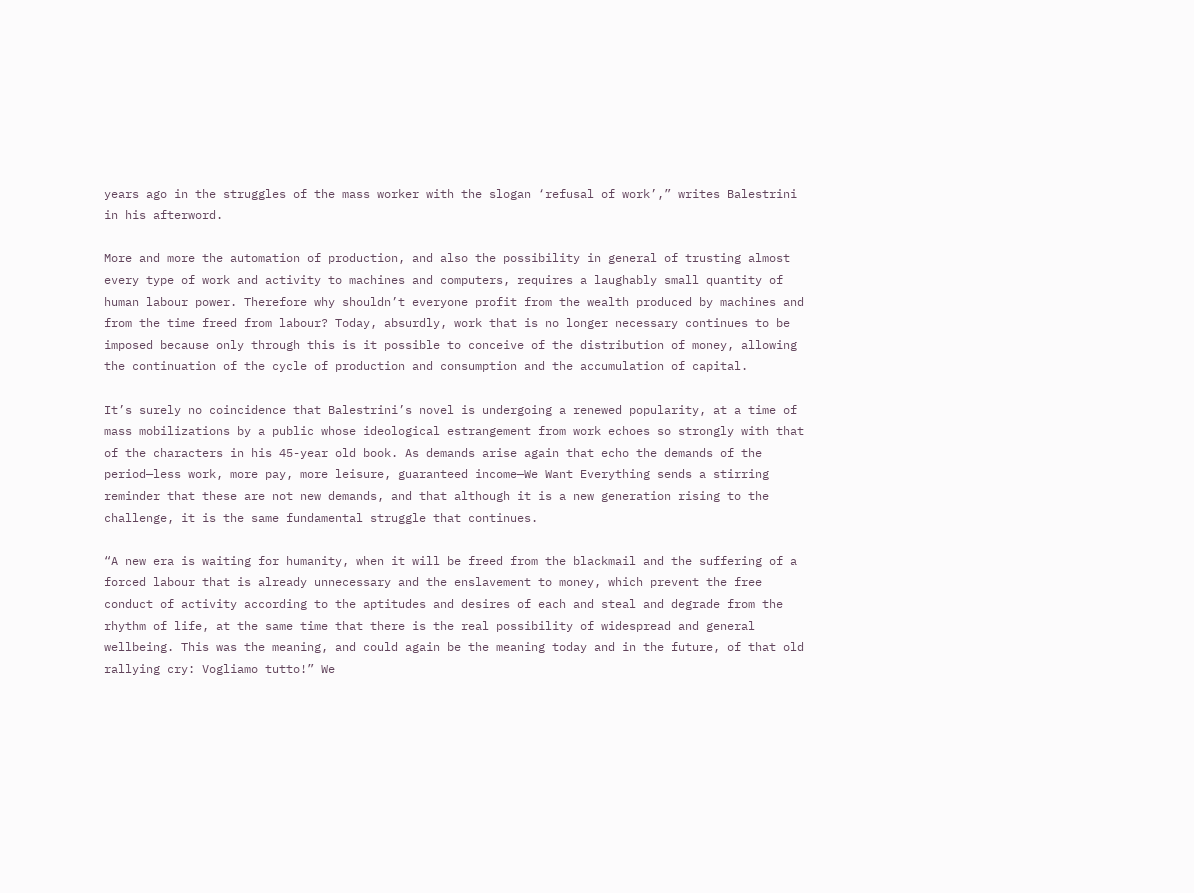years ago in the struggles of the mass worker with the slogan ‘refusal of work’,” writes Balestrini in his afterword.

More and more the automation of production, and also the possibility in general of trusting almost every type of work and activity to machines and computers, requires a laughably small quantity of human labour power. Therefore why shouldn’t everyone profit from the wealth produced by machines and from the time freed from labour? Today, absurdly, work that is no longer necessary continues to be imposed because only through this is it possible to conceive of the distribution of money, allowing the continuation of the cycle of production and consumption and the accumulation of capital.

It’s surely no coincidence that Balestrini’s novel is undergoing a renewed popularity, at a time of mass mobilizations by a public whose ideological estrangement from work echoes so strongly with that of the characters in his 45-year old book. As demands arise again that echo the demands of the period—less work, more pay, more leisure, guaranteed income—We Want Everything sends a stirring reminder that these are not new demands, and that although it is a new generation rising to the challenge, it is the same fundamental struggle that continues.

“A new era is waiting for humanity, when it will be freed from the blackmail and the suffering of a forced labour that is already unnecessary and the enslavement to money, which prevent the free conduct of activity according to the aptitudes and desires of each and steal and degrade from the rhythm of life, at the same time that there is the real possibility of widespread and general wellbeing. This was the meaning, and could again be the meaning today and in the future, of that old rallying cry: Vogliamo tutto!” We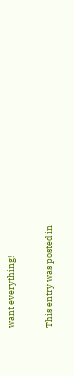want everything!

This entry was posted in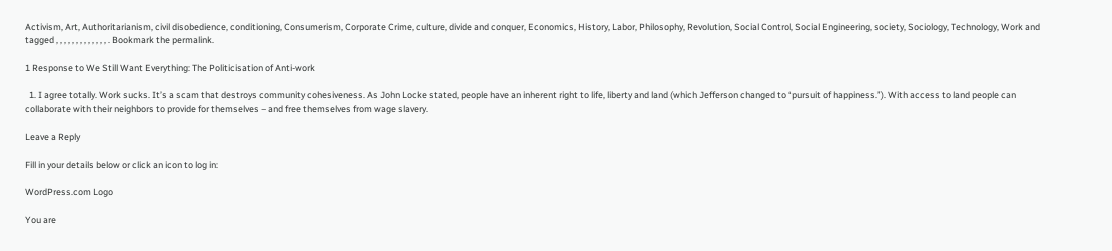Activism, Art, Authoritarianism, civil disobedience, conditioning, Consumerism, Corporate Crime, culture, divide and conquer, Economics, History, Labor, Philosophy, Revolution, Social Control, Social Engineering, society, Sociology, Technology, Work and tagged , , , , , , , , , , , , , . Bookmark the permalink.

1 Response to We Still Want Everything: The Politicisation of Anti-work

  1. I agree totally. Work sucks. It’s a scam that destroys community cohesiveness. As John Locke stated, people have an inherent right to life, liberty and land (which Jefferson changed to “pursuit of happiness.”). With access to land people can collaborate with their neighbors to provide for themselves – and free themselves from wage slavery.

Leave a Reply

Fill in your details below or click an icon to log in:

WordPress.com Logo

You are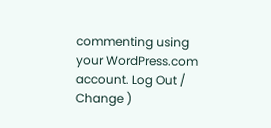commenting using your WordPress.com account. Log Out /  Change )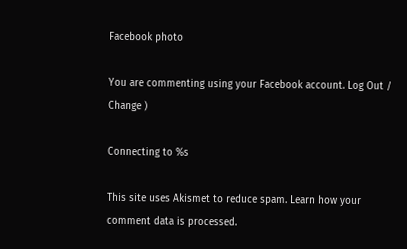Facebook photo

You are commenting using your Facebook account. Log Out /  Change )

Connecting to %s

This site uses Akismet to reduce spam. Learn how your comment data is processed.